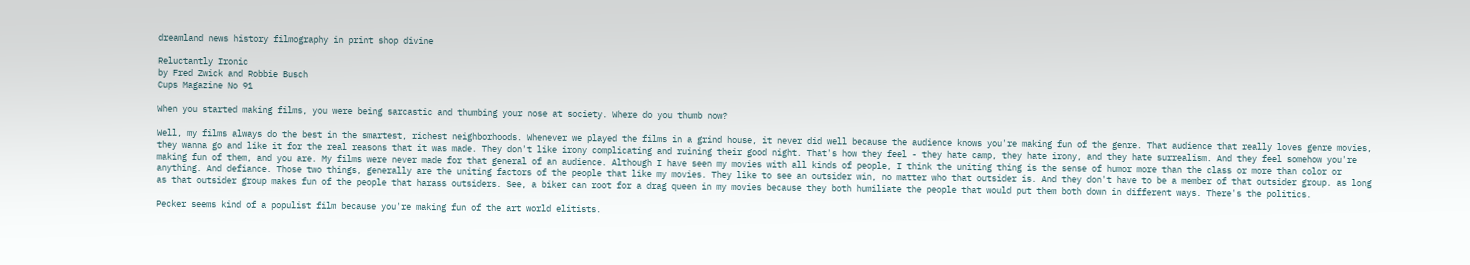dreamland news history filmography in print shop divine

Reluctantly Ironic
by Fred Zwick and Robbie Busch
Cups Magazine No 91

When you started making films, you were being sarcastic and thumbing your nose at society. Where do you thumb now?

Well, my films always do the best in the smartest, richest neighborhoods. Whenever we played the films in a grind house, it never did well because the audience knows you're making fun of the genre. That audience that really loves genre movies, they wanna go and like it for the real reasons that it was made. They don't like irony complicating and ruining their good night. That's how they feel - they hate camp, they hate irony, and they hate surrealism. And they feel somehow you're making fun of them, and you are. My films were never made for that general of an audience. Although I have seen my movies with all kinds of people, I think the uniting thing is the sense of humor more than the class or more than color or anything. And defiance. Those two things, generally are the uniting factors of the people that like my movies. They like to see an outsider win, no matter who that outsider is. And they don't have to be a member of that outsider group. as long as that outsider group makes fun of the people that harass outsiders. See, a biker can root for a drag queen in my movies because they both humiliate the people that would put them both down in different ways. There's the politics.

Pecker seems kind of a populist film because you're making fun of the art world elitists.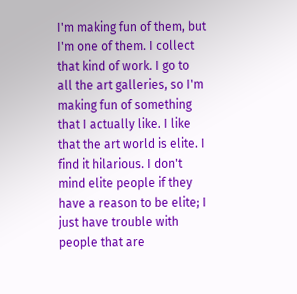I'm making fun of them, but I'm one of them. I collect that kind of work. I go to all the art galleries, so I'm making fun of something that I actually like. I like that the art world is elite. I find it hilarious. I don't mind elite people if they have a reason to be elite; I just have trouble with people that are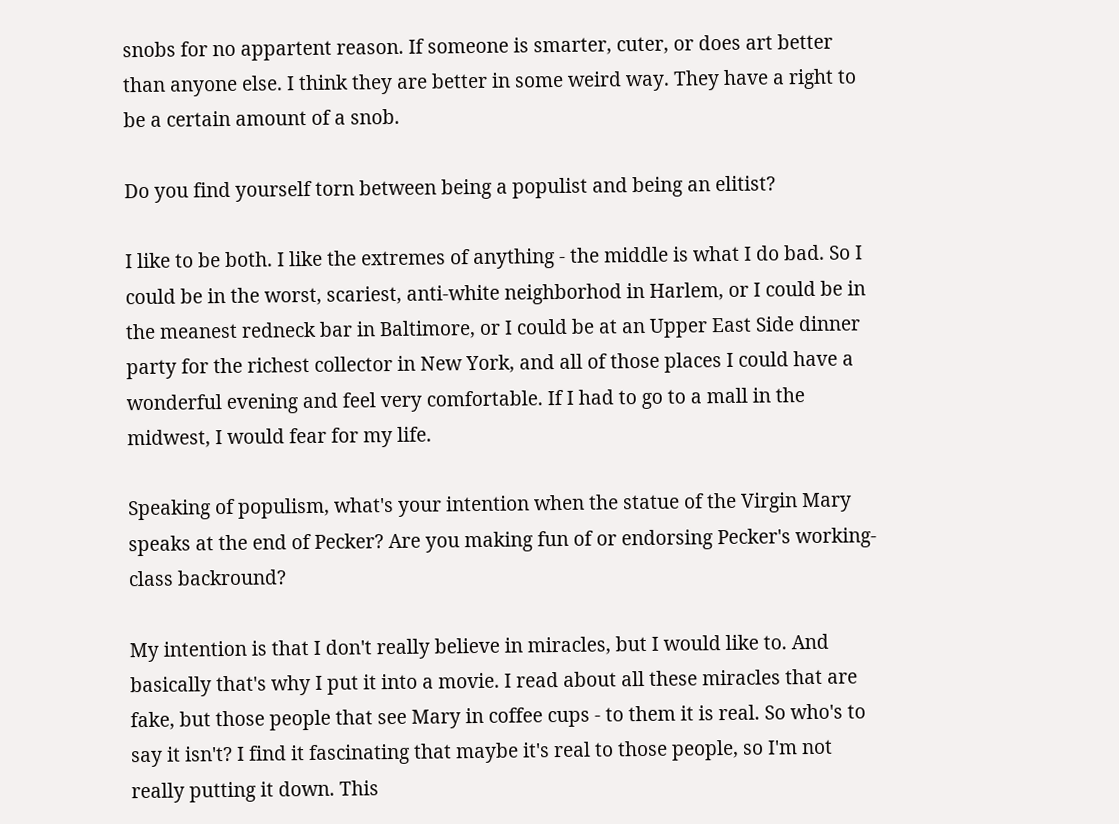snobs for no appartent reason. If someone is smarter, cuter, or does art better than anyone else. I think they are better in some weird way. They have a right to be a certain amount of a snob.

Do you find yourself torn between being a populist and being an elitist?

I like to be both. I like the extremes of anything - the middle is what I do bad. So I could be in the worst, scariest, anti-white neighborhod in Harlem, or I could be in the meanest redneck bar in Baltimore, or I could be at an Upper East Side dinner party for the richest collector in New York, and all of those places I could have a wonderful evening and feel very comfortable. If I had to go to a mall in the midwest, I would fear for my life.

Speaking of populism, what's your intention when the statue of the Virgin Mary speaks at the end of Pecker? Are you making fun of or endorsing Pecker's working-class backround?

My intention is that I don't really believe in miracles, but I would like to. And basically that's why I put it into a movie. I read about all these miracles that are fake, but those people that see Mary in coffee cups - to them it is real. So who's to say it isn't? I find it fascinating that maybe it's real to those people, so I'm not really putting it down. This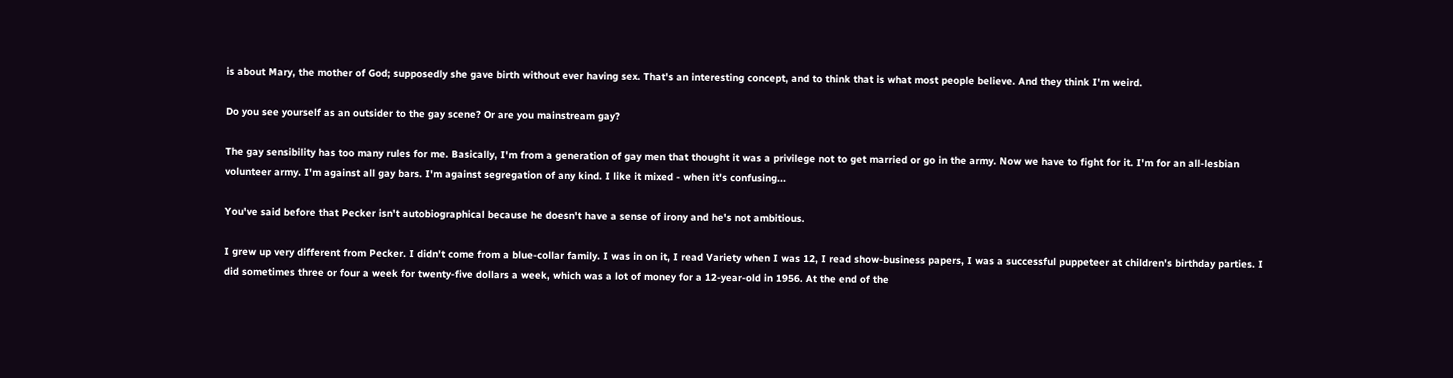is about Mary, the mother of God; supposedly she gave birth without ever having sex. That's an interesting concept, and to think that is what most people believe. And they think I'm weird.

Do you see yourself as an outsider to the gay scene? Or are you mainstream gay?

The gay sensibility has too many rules for me. Basically, I'm from a generation of gay men that thought it was a privilege not to get married or go in the army. Now we have to fight for it. I'm for an all-lesbian volunteer army. I'm against all gay bars. I'm against segregation of any kind. I like it mixed - when it's confusing...

You've said before that Pecker isn't autobiographical because he doesn't have a sense of irony and he's not ambitious.

I grew up very different from Pecker. I didn't come from a blue-collar family. I was in on it, I read Variety when I was 12, I read show-business papers, I was a successful puppeteer at children's birthday parties. I did sometimes three or four a week for twenty-five dollars a week, which was a lot of money for a 12-year-old in 1956. At the end of the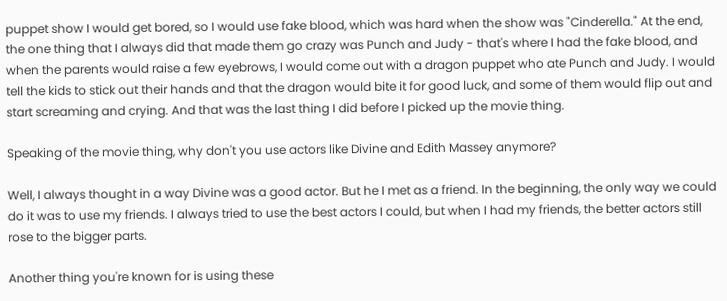puppet show I would get bored, so I would use fake blood, which was hard when the show was "Cinderella." At the end, the one thing that I always did that made them go crazy was Punch and Judy - that's where I had the fake blood, and when the parents would raise a few eyebrows, I would come out with a dragon puppet who ate Punch and Judy. I would tell the kids to stick out their hands and that the dragon would bite it for good luck, and some of them would flip out and start screaming and crying. And that was the last thing I did before I picked up the movie thing.

Speaking of the movie thing, why don't you use actors like Divine and Edith Massey anymore?

Well, I always thought in a way Divine was a good actor. But he I met as a friend. In the beginning, the only way we could do it was to use my friends. I always tried to use the best actors I could, but when I had my friends, the better actors still rose to the bigger parts.

Another thing you're known for is using these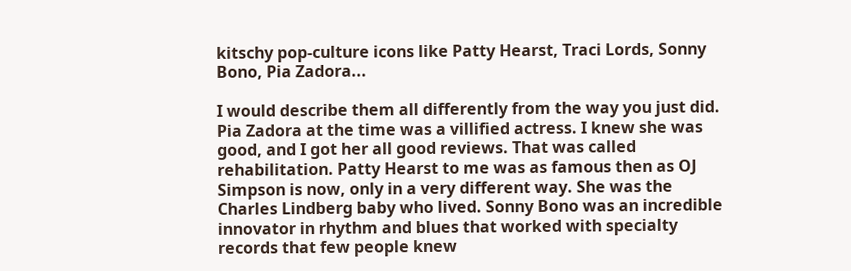kitschy pop-culture icons like Patty Hearst, Traci Lords, Sonny Bono, Pia Zadora...

I would describe them all differently from the way you just did. Pia Zadora at the time was a villified actress. I knew she was good, and I got her all good reviews. That was called rehabilitation. Patty Hearst to me was as famous then as OJ Simpson is now, only in a very different way. She was the Charles Lindberg baby who lived. Sonny Bono was an incredible innovator in rhythm and blues that worked with specialty records that few people knew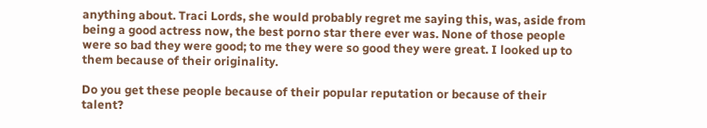anything about. Traci Lords, she would probably regret me saying this, was, aside from being a good actress now, the best porno star there ever was. None of those people were so bad they were good; to me they were so good they were great. I looked up to them because of their originality.

Do you get these people because of their popular reputation or because of their talent?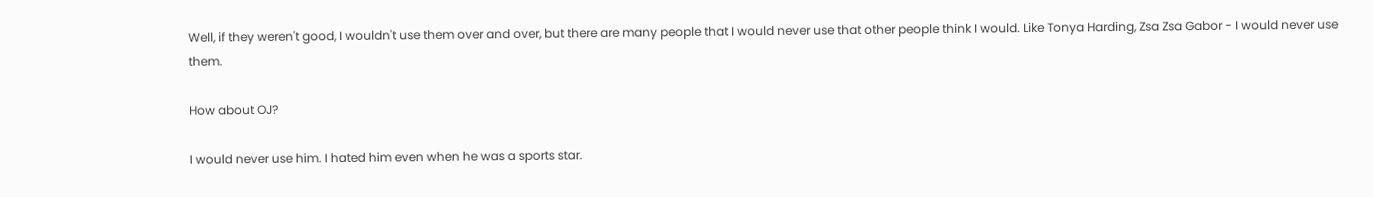Well, if they weren't good, I wouldn't use them over and over, but there are many people that I would never use that other people think I would. Like Tonya Harding, Zsa Zsa Gabor - I would never use them.

How about OJ?

I would never use him. I hated him even when he was a sports star.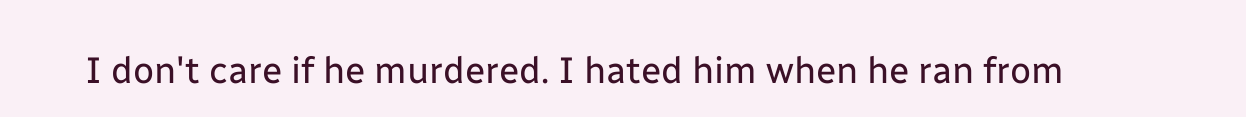I don't care if he murdered. I hated him when he ran from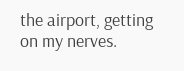the airport, getting on my nerves.